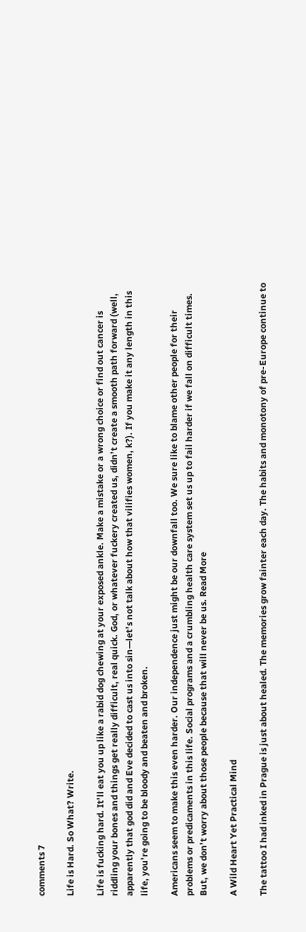comments 7

Life is Hard. So What? Write.

Life is fucking hard. It’ll eat you up like a rabid dog chewing at your exposed ankle. Make a mistake or a wrong choice or find out cancer is riddling your bones and things get really difficult, real quick. God, or whatever fuckery created us, didn’t create a smooth path forward (well, apparently that god did and Eve decided to cast us into sin—let’s not talk about how that vilifies women, k?). If you make it any length in this life, you’re going to be bloody and beaten and broken.

Americans seem to make this even harder. Our independence just might be our downfall too. We sure like to blame other people for their problems or predicaments in this life. Social programs and a crumbling health care system set us up to fail harder if we fall on difficult times. But, we don’t worry about those people because that will never be us. Read More

A Wild Heart Yet Practical Mind

The tattoo I had inked in Prague is just about healed. The memories grow fainter each day. The habits and monotony of pre-Europe continue to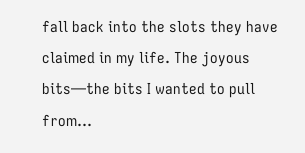fall back into the slots they have claimed in my life. The joyous bits—the bits I wanted to pull from…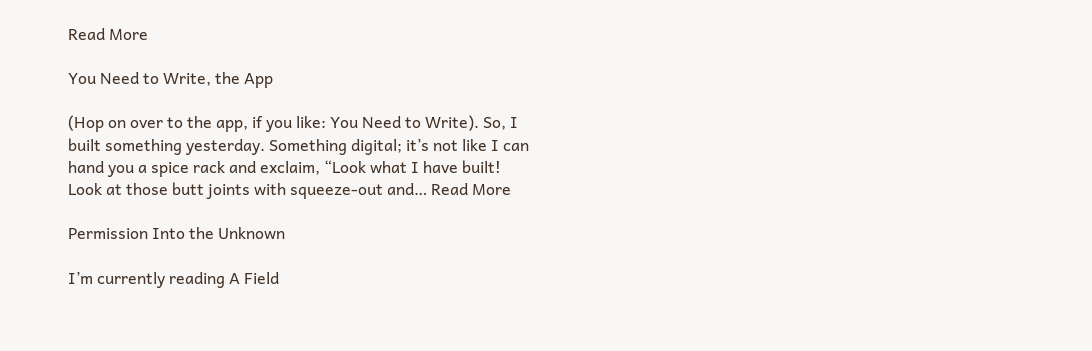Read More

You Need to Write, the App

(Hop on over to the app, if you like: You Need to Write). So, I built something yesterday. Something digital; it’s not like I can hand you a spice rack and exclaim, “Look what I have built! Look at those butt joints with squeeze-out and… Read More

Permission Into the Unknown

I’m currently reading A Field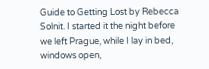Guide to Getting Lost by Rebecca Solnit. I started it the night before we left Prague, while I lay in bed, windows open,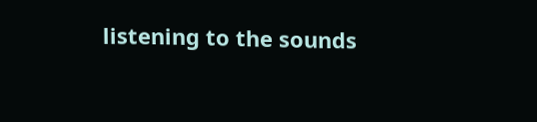listening to the sounds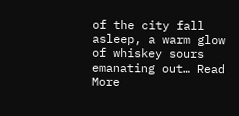of the city fall asleep, a warm glow of whiskey sours emanating out… Read More